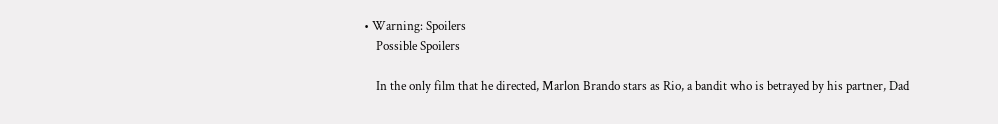• Warning: Spoilers
    Possible Spoilers

    In the only film that he directed, Marlon Brando stars as Rio, a bandit who is betrayed by his partner, Dad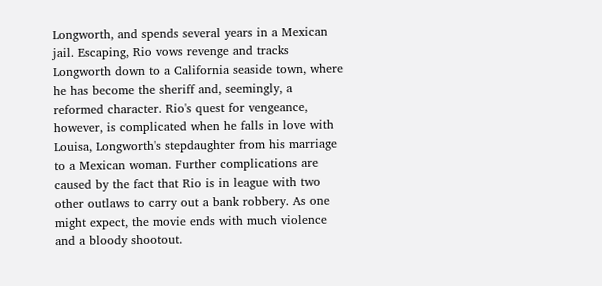Longworth, and spends several years in a Mexican jail. Escaping, Rio vows revenge and tracks Longworth down to a California seaside town, where he has become the sheriff and, seemingly, a reformed character. Rio's quest for vengeance, however, is complicated when he falls in love with Louisa, Longworth's stepdaughter from his marriage to a Mexican woman. Further complications are caused by the fact that Rio is in league with two other outlaws to carry out a bank robbery. As one might expect, the movie ends with much violence and a bloody shootout.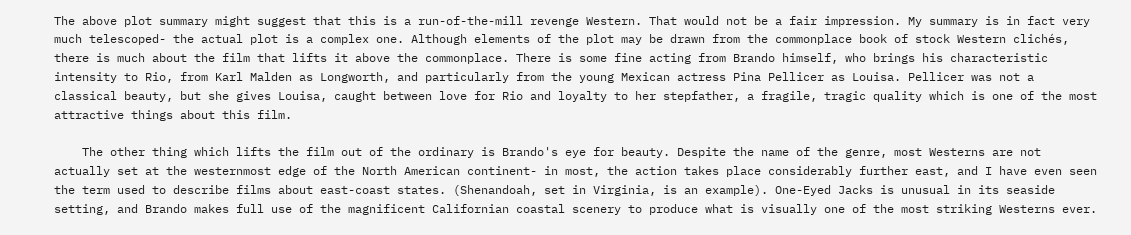The above plot summary might suggest that this is a run-of-the-mill revenge Western. That would not be a fair impression. My summary is in fact very much telescoped- the actual plot is a complex one. Although elements of the plot may be drawn from the commonplace book of stock Western clichés, there is much about the film that lifts it above the commonplace. There is some fine acting from Brando himself, who brings his characteristic intensity to Rio, from Karl Malden as Longworth, and particularly from the young Mexican actress Pina Pellicer as Louisa. Pellicer was not a classical beauty, but she gives Louisa, caught between love for Rio and loyalty to her stepfather, a fragile, tragic quality which is one of the most attractive things about this film.

    The other thing which lifts the film out of the ordinary is Brando's eye for beauty. Despite the name of the genre, most Westerns are not actually set at the westernmost edge of the North American continent- in most, the action takes place considerably further east, and I have even seen the term used to describe films about east-coast states. (Shenandoah, set in Virginia, is an example). One-Eyed Jacks is unusual in its seaside setting, and Brando makes full use of the magnificent Californian coastal scenery to produce what is visually one of the most striking Westerns ever.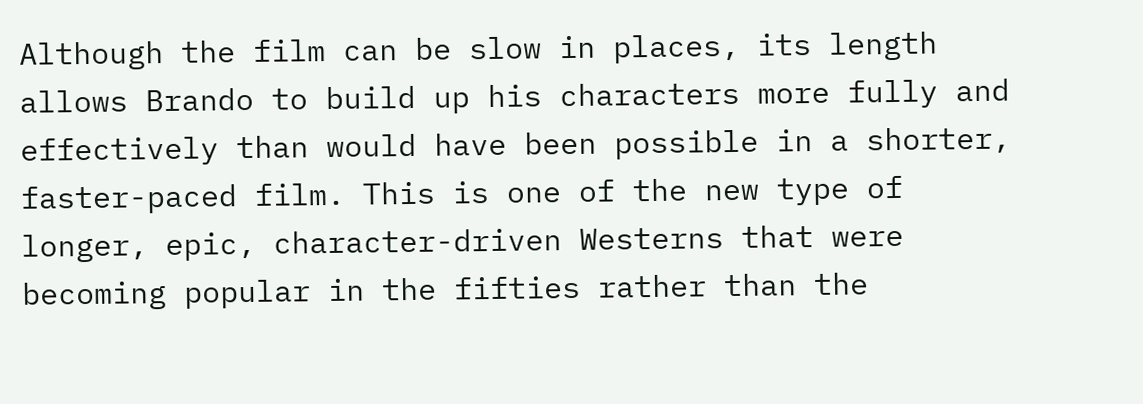Although the film can be slow in places, its length allows Brando to build up his characters more fully and effectively than would have been possible in a shorter, faster-paced film. This is one of the new type of longer, epic, character-driven Westerns that were becoming popular in the fifties rather than the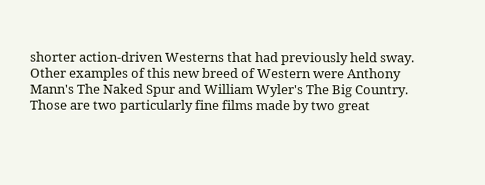shorter action-driven Westerns that had previously held sway. Other examples of this new breed of Western were Anthony Mann's The Naked Spur and William Wyler's The Big Country. Those are two particularly fine films made by two great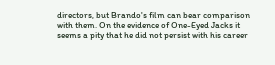directors, but Brando's film can bear comparison with them. On the evidence of One-Eyed Jacks it seems a pity that he did not persist with his career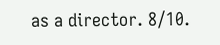as a director. 8/10.